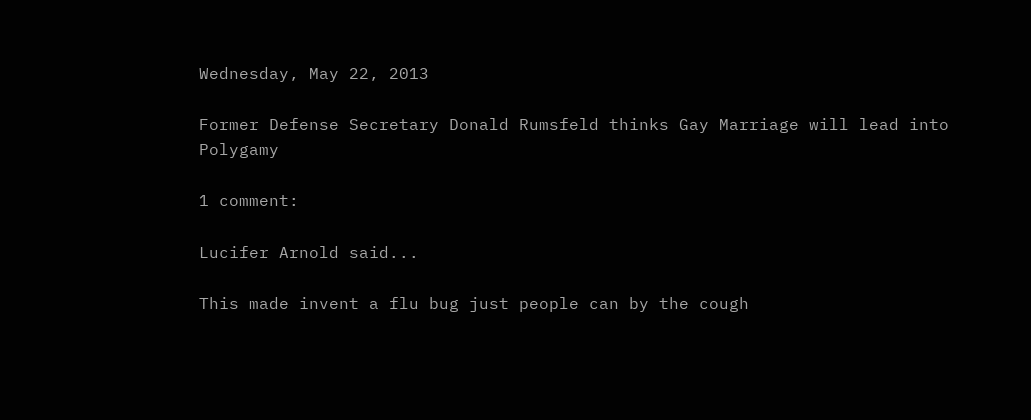Wednesday, May 22, 2013

Former Defense Secretary Donald Rumsfeld thinks Gay Marriage will lead into Polygamy

1 comment:

Lucifer Arnold said...

This made invent a flu bug just people can by the cough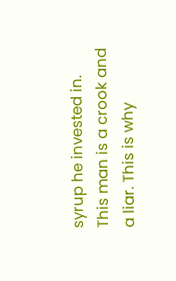syrup he invested in. This man is a crook and a liar. This is why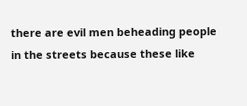there are evil men beheading people in the streets because these like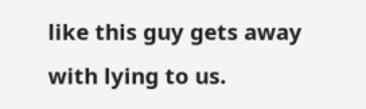like this guy gets away with lying to us.